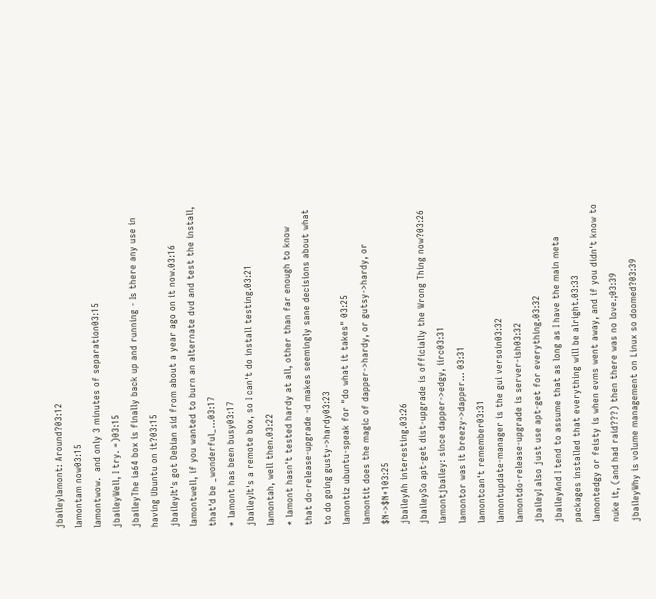jbaileylamont: Around?03:12
lamontam now03:15
lamontwow.  and only 3 minutes of separation03:15
jbaileyWell, I try. =)03:15
jbaileyThe ia64 box is finally back up and running - Is there any use in having Ubuntu on it?03:15
jbaileyIt's got Debian sid from about a year ago on it now.03:16
lamontwell, if you wanted to burn an alternate dvd and test the install, that'd be _wonderful_...03:17
* lamont has been busy03:17
jbaileyIt's a remote box, so I can't do install testing.03:21
lamontah, well then.03:22
* lamont hasn't tested hardy at all, other than far enough to know that do-release-upgrade -d makes seemingly sane decisions about what to do going gusty->hardy03:23
lamontiz ubuntu-speak for "do what it takes" 03:25
lamontit does the magic of dapper->hardy, or gutsy->hardy, or $N->$N+103:25
jbaileyAh interesting.03:26
jbaileySo apt-get dist-upgrade is officially the Wrong Thing now?03:26
lamontjbailey: since dapper->edgy, iirc03:31
lamontor was it breezy->dapper... 03:31
lamontcan't remember03:31
lamontupdate-manager is the gui versoin03:32
lamontdo-release-upgrade is server-ish03:32
jbaileyI also just use apt-get for everything.03:32
jbaileyAnd I tend to assume that as long as I have the main meta packages installed that everything will be alright.03:33
lamontedgy or feisty is when evms went away, and if you didn't know to nuke it, (and had raid???) then there was no love.;03:39
jbaileyWhy is volume management on Linux so doomed?03:39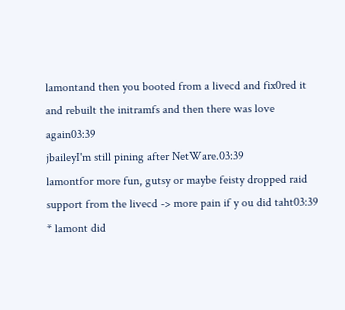lamontand then you booted from a livecd and fix0red it and rebuilt the initramfs and then there was love again03:39
jbaileyI'm still pining after NetWare.03:39
lamontfor more fun, gutsy or maybe feisty dropped raid support from the livecd -> more pain if y ou did taht03:39
* lamont did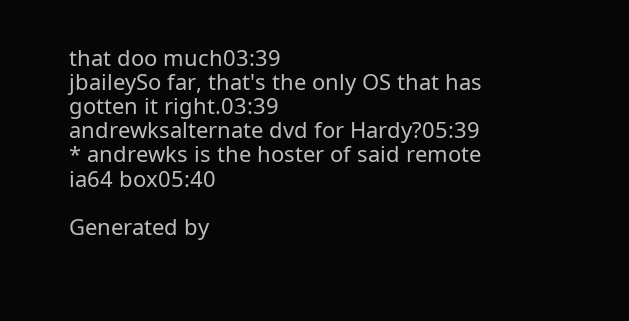that doo much03:39
jbaileySo far, that's the only OS that has gotten it right.03:39
andrewksalternate dvd for Hardy?05:39
* andrewks is the hoster of said remote ia64 box05:40

Generated by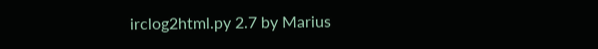irclog2html.py 2.7 by Marius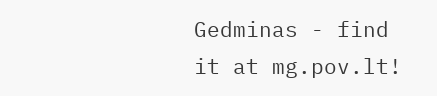Gedminas - find it at mg.pov.lt!